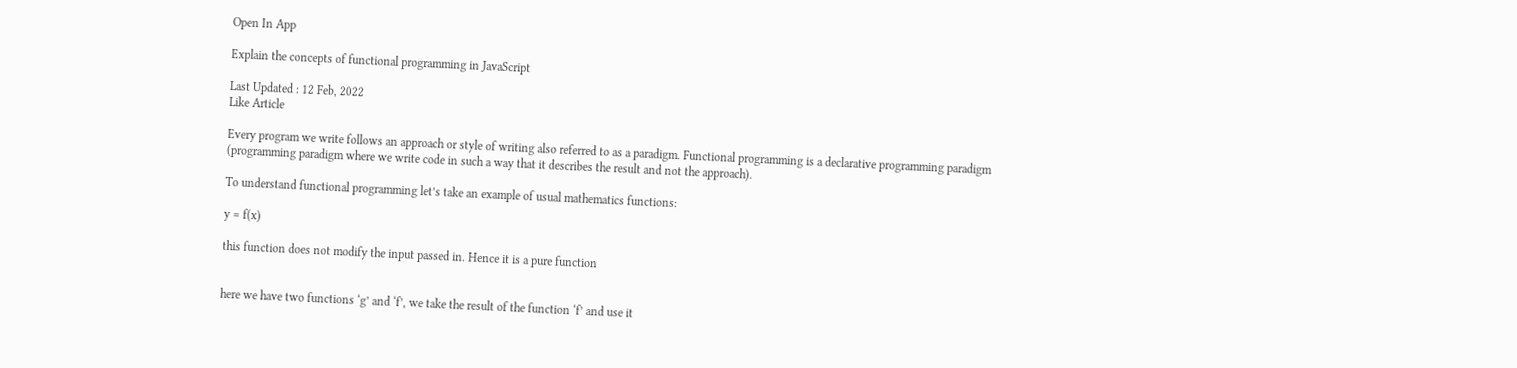Open In App

Explain the concepts of functional programming in JavaScript

Last Updated : 12 Feb, 2022
Like Article

Every program we write follows an approach or style of writing also referred to as a paradigm. Functional programming is a declarative programming paradigm (programming paradigm where we write code in such a way that it describes the result and not the approach).

To understand functional programming let’s take an example of usual mathematics functions:

y = f(x)

this function does not modify the input passed in. Hence it is a pure function


here we have two functions ‘g’ and ‘f’, we take the result of the function ‘f’ and use it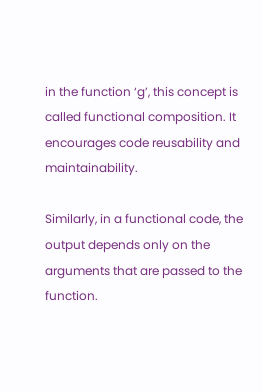in the function ‘g’, this concept is called functional composition. It encourages code reusability and maintainability.

Similarly, in a functional code, the output depends only on the arguments that are passed to the function.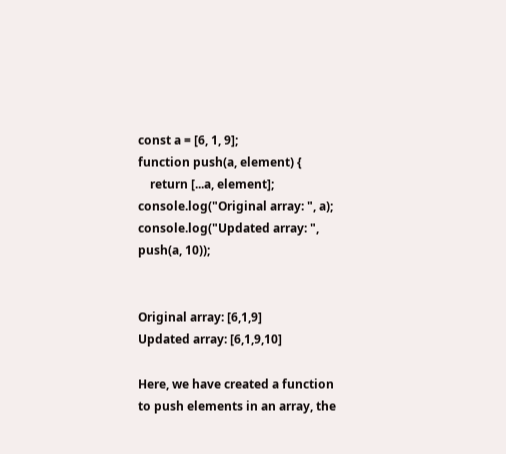const a = [6, 1, 9];
function push(a, element) {
    return [...a, element];
console.log("Original array: ", a);
console.log("Updated array: ", push(a, 10));


Original array: [6,1,9]
Updated array: [6,1,9,10]

Here, we have created a function to push elements in an array, the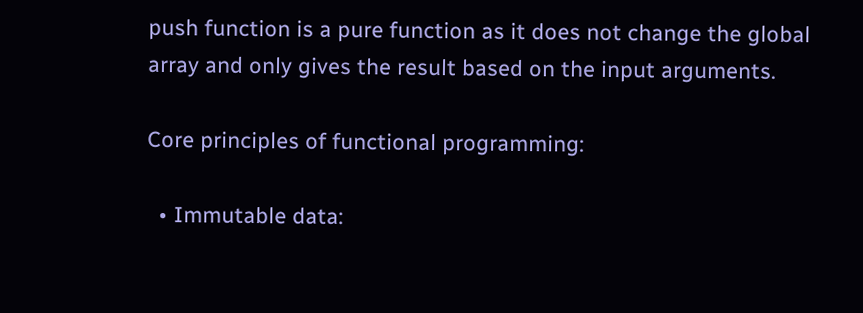push function is a pure function as it does not change the global array and only gives the result based on the input arguments.

Core principles of functional programming:

  • Immutable data: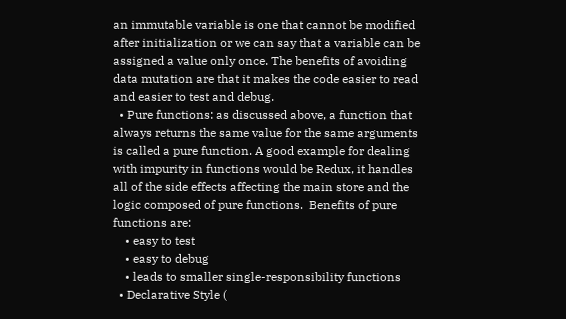an immutable variable is one that cannot be modified after initialization or we can say that a variable can be assigned a value only once. The benefits of avoiding data mutation are that it makes the code easier to read and easier to test and debug.
  • Pure functions: as discussed above, a function that always returns the same value for the same arguments is called a pure function. A good example for dealing with impurity in functions would be Redux, it handles all of the side effects affecting the main store and the logic composed of pure functions.  Benefits of pure functions are:
    • easy to test
    • easy to debug
    • leads to smaller single-responsibility functions
  • Declarative Style (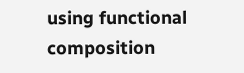using functional composition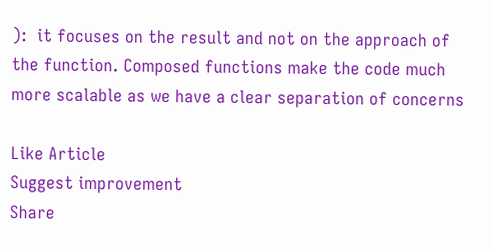):  it focuses on the result and not on the approach of the function. Composed functions make the code much more scalable as we have a clear separation of concerns

Like Article
Suggest improvement
Share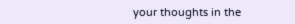your thoughts in the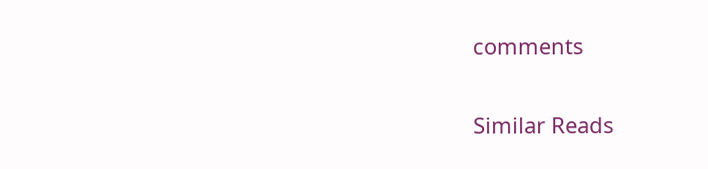comments

Similar Reads